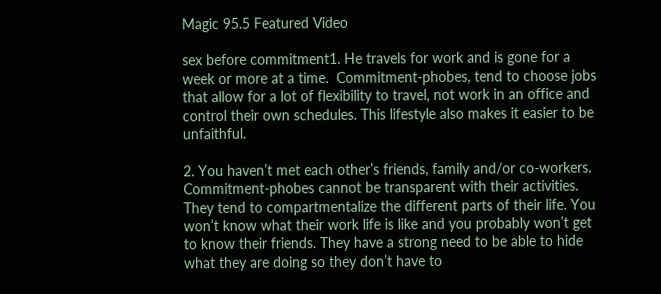Magic 95.5 Featured Video

sex before commitment1. He travels for work and is gone for a week or more at a time.  Commitment-phobes, tend to choose jobs that allow for a lot of flexibility to travel, not work in an office and control their own schedules. This lifestyle also makes it easier to be unfaithful.

2. You haven’t met each other’s friends, family and/or co-workers. Commitment-phobes cannot be transparent with their activities. They tend to compartmentalize the different parts of their life. You won’t know what their work life is like and you probably won’t get to know their friends. They have a strong need to be able to hide what they are doing so they don’t have to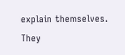explain themselves. They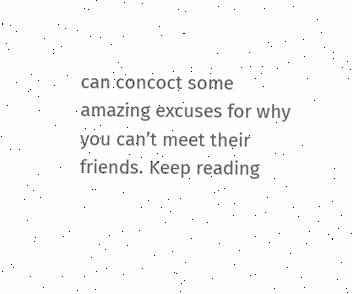can concoct some amazing excuses for why you can’t meet their friends. Keep reading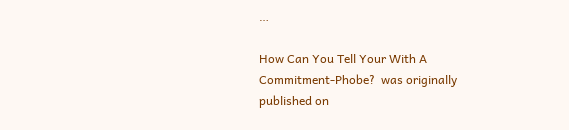…

How Can You Tell Your With A Commitment-Phobe?  was originally published on